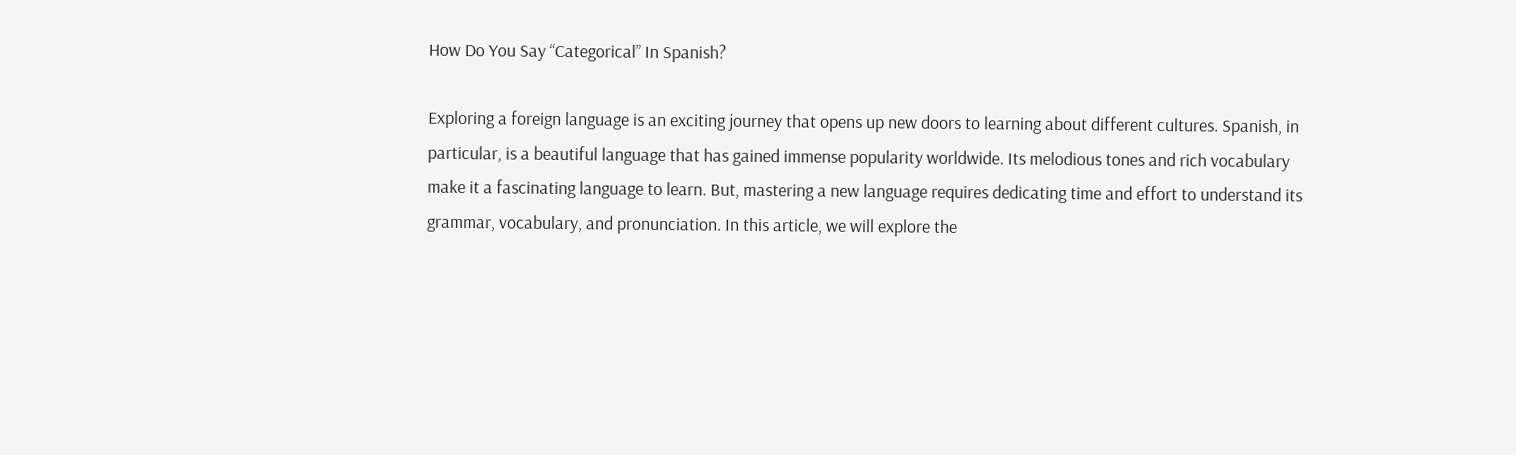How Do You Say “Categorical” In Spanish?

Exploring a foreign language is an exciting journey that opens up new doors to learning about different cultures. Spanish, in particular, is a beautiful language that has gained immense popularity worldwide. Its melodious tones and rich vocabulary make it a fascinating language to learn. But, mastering a new language requires dedicating time and effort to understand its grammar, vocabulary, and pronunciation. In this article, we will explore the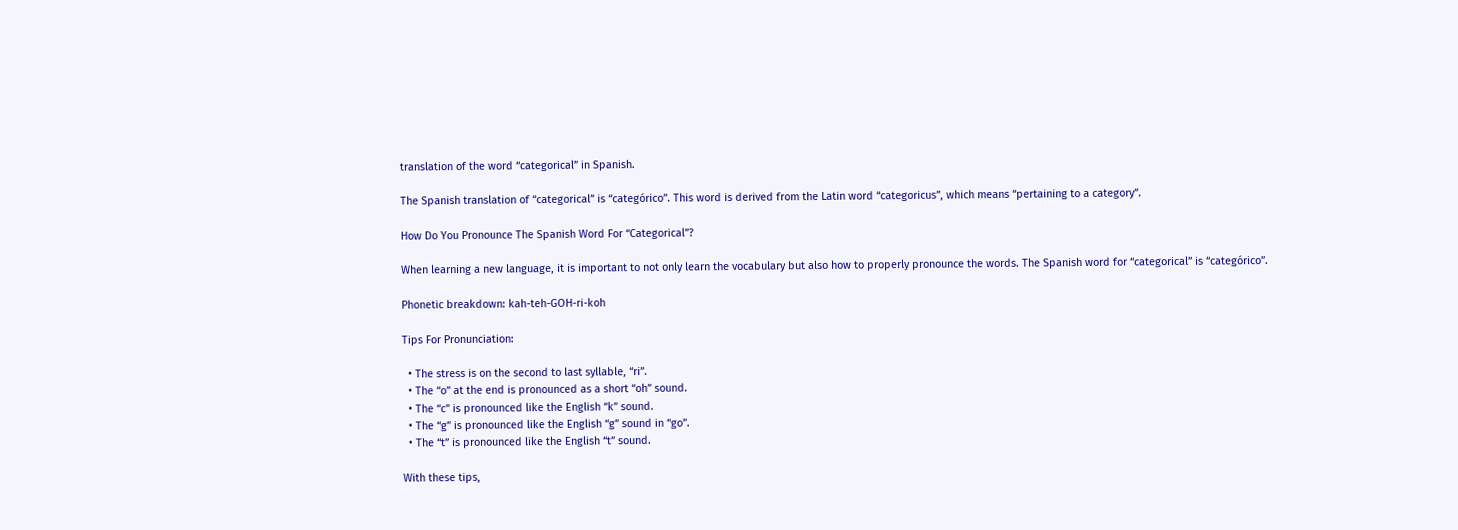translation of the word “categorical” in Spanish.

The Spanish translation of “categorical” is “categórico”. This word is derived from the Latin word “categoricus”, which means “pertaining to a category”.

How Do You Pronounce The Spanish Word For “Categorical”?

When learning a new language, it is important to not only learn the vocabulary but also how to properly pronounce the words. The Spanish word for “categorical” is “categórico”.

Phonetic breakdown: kah-teh-GOH-ri-koh

Tips For Pronunciation:

  • The stress is on the second to last syllable, “ri”.
  • The “o” at the end is pronounced as a short “oh” sound.
  • The “c” is pronounced like the English “k” sound.
  • The “g” is pronounced like the English “g” sound in “go”.
  • The “t” is pronounced like the English “t” sound.

With these tips,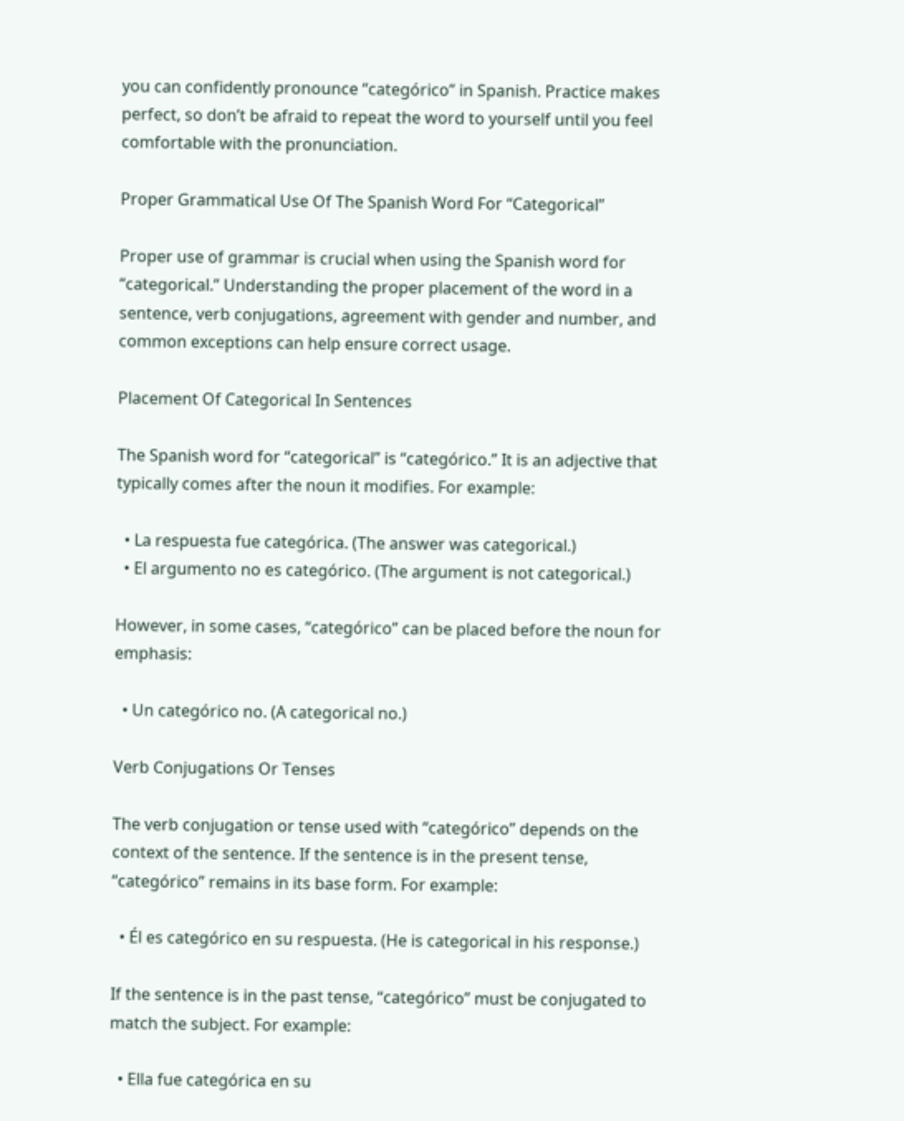you can confidently pronounce “categórico” in Spanish. Practice makes perfect, so don’t be afraid to repeat the word to yourself until you feel comfortable with the pronunciation.

Proper Grammatical Use Of The Spanish Word For “Categorical”

Proper use of grammar is crucial when using the Spanish word for “categorical.” Understanding the proper placement of the word in a sentence, verb conjugations, agreement with gender and number, and common exceptions can help ensure correct usage.

Placement Of Categorical In Sentences

The Spanish word for “categorical” is “categórico.” It is an adjective that typically comes after the noun it modifies. For example:

  • La respuesta fue categórica. (The answer was categorical.)
  • El argumento no es categórico. (The argument is not categorical.)

However, in some cases, “categórico” can be placed before the noun for emphasis:

  • Un categórico no. (A categorical no.)

Verb Conjugations Or Tenses

The verb conjugation or tense used with “categórico” depends on the context of the sentence. If the sentence is in the present tense, “categórico” remains in its base form. For example:

  • Él es categórico en su respuesta. (He is categorical in his response.)

If the sentence is in the past tense, “categórico” must be conjugated to match the subject. For example:

  • Ella fue categórica en su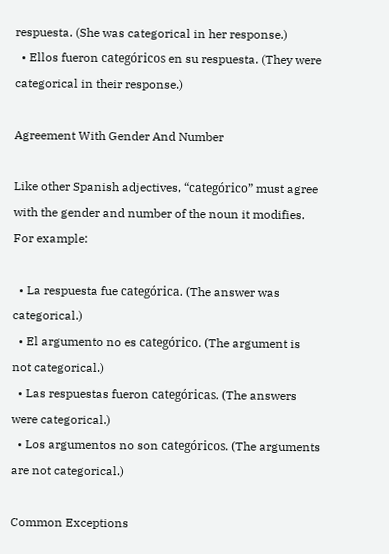respuesta. (She was categorical in her response.)
  • Ellos fueron categóricos en su respuesta. (They were categorical in their response.)

Agreement With Gender And Number

Like other Spanish adjectives, “categórico” must agree with the gender and number of the noun it modifies. For example:

  • La respuesta fue categórica. (The answer was categorical.)
  • El argumento no es categórico. (The argument is not categorical.)
  • Las respuestas fueron categóricas. (The answers were categorical.)
  • Los argumentos no son categóricos. (The arguments are not categorical.)

Common Exceptions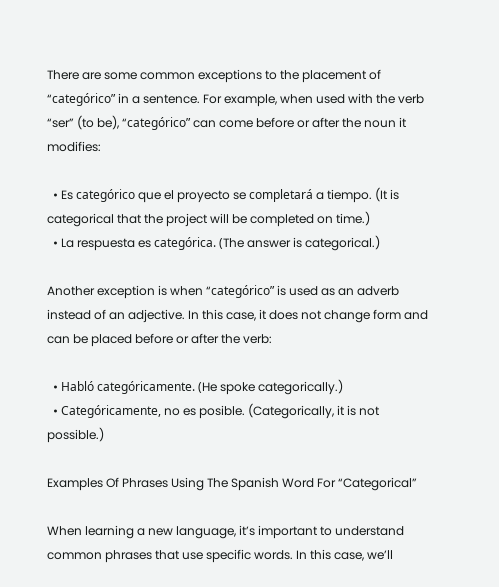There are some common exceptions to the placement of “categórico” in a sentence. For example, when used with the verb “ser” (to be), “categórico” can come before or after the noun it modifies:

  • Es categórico que el proyecto se completará a tiempo. (It is categorical that the project will be completed on time.)
  • La respuesta es categórica. (The answer is categorical.)

Another exception is when “categórico” is used as an adverb instead of an adjective. In this case, it does not change form and can be placed before or after the verb:

  • Habló categóricamente. (He spoke categorically.)
  • Categóricamente, no es posible. (Categorically, it is not possible.)

Examples Of Phrases Using The Spanish Word For “Categorical”

When learning a new language, it’s important to understand common phrases that use specific words. In this case, we’ll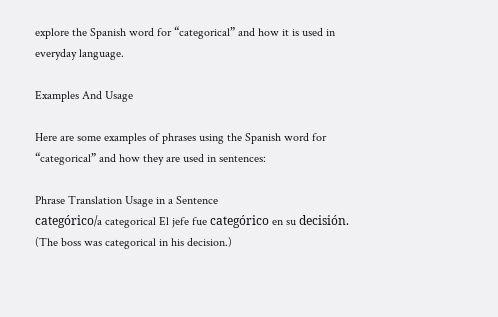explore the Spanish word for “categorical” and how it is used in everyday language.

Examples And Usage

Here are some examples of phrases using the Spanish word for “categorical” and how they are used in sentences:

Phrase Translation Usage in a Sentence
categórico/a categorical El jefe fue categórico en su decisión. (The boss was categorical in his decision.)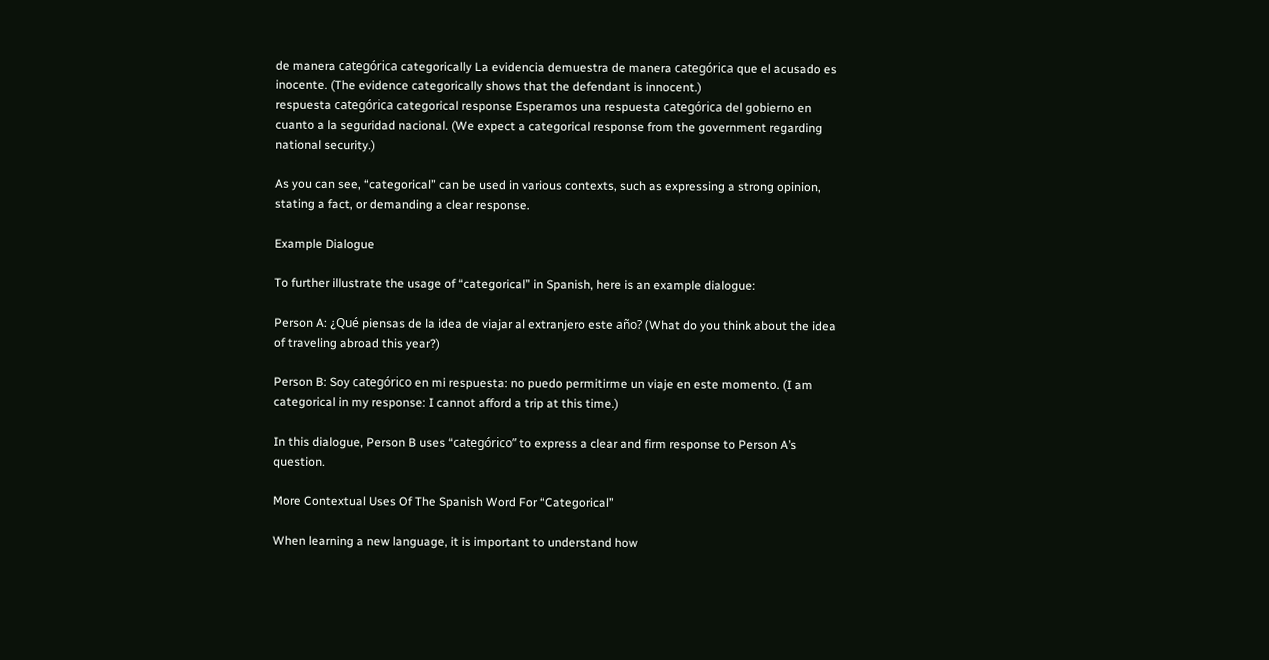de manera categórica categorically La evidencia demuestra de manera categórica que el acusado es inocente. (The evidence categorically shows that the defendant is innocent.)
respuesta categórica categorical response Esperamos una respuesta categórica del gobierno en cuanto a la seguridad nacional. (We expect a categorical response from the government regarding national security.)

As you can see, “categorical” can be used in various contexts, such as expressing a strong opinion, stating a fact, or demanding a clear response.

Example Dialogue

To further illustrate the usage of “categorical” in Spanish, here is an example dialogue:

Person A: ¿Qué piensas de la idea de viajar al extranjero este año? (What do you think about the idea of traveling abroad this year?)

Person B: Soy categórico en mi respuesta: no puedo permitirme un viaje en este momento. (I am categorical in my response: I cannot afford a trip at this time.)

In this dialogue, Person B uses “categórico” to express a clear and firm response to Person A’s question.

More Contextual Uses Of The Spanish Word For “Categorical”

When learning a new language, it is important to understand how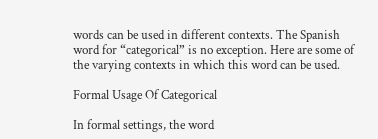words can be used in different contexts. The Spanish word for “categorical” is no exception. Here are some of the varying contexts in which this word can be used.

Formal Usage Of Categorical

In formal settings, the word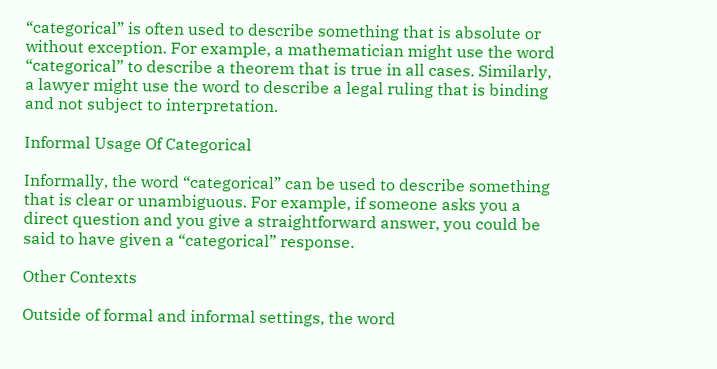“categorical” is often used to describe something that is absolute or without exception. For example, a mathematician might use the word “categorical” to describe a theorem that is true in all cases. Similarly, a lawyer might use the word to describe a legal ruling that is binding and not subject to interpretation.

Informal Usage Of Categorical

Informally, the word “categorical” can be used to describe something that is clear or unambiguous. For example, if someone asks you a direct question and you give a straightforward answer, you could be said to have given a “categorical” response.

Other Contexts

Outside of formal and informal settings, the word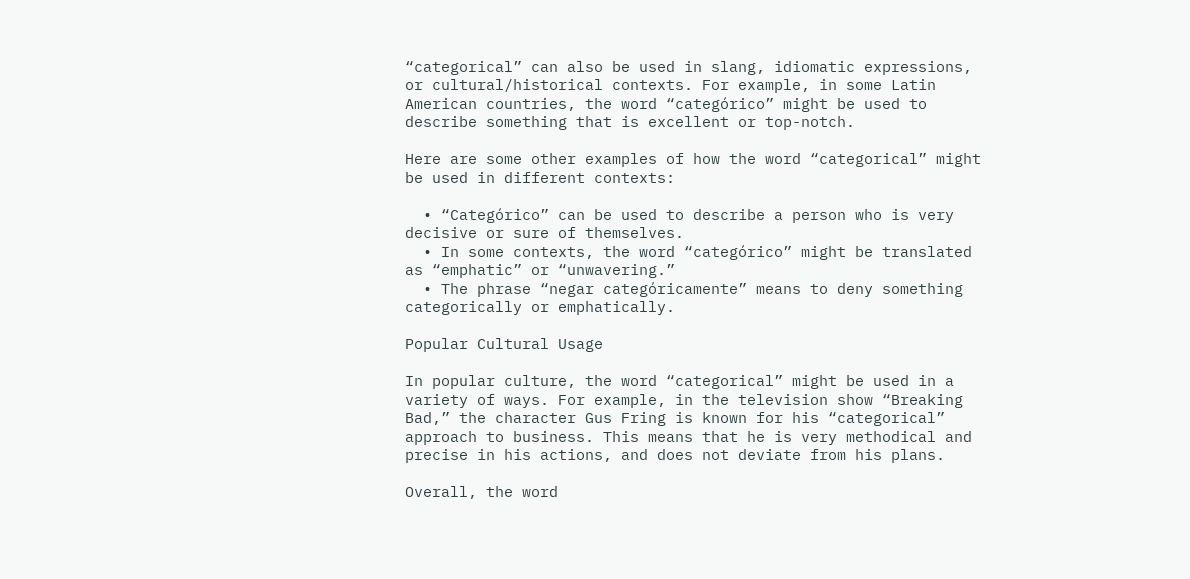“categorical” can also be used in slang, idiomatic expressions, or cultural/historical contexts. For example, in some Latin American countries, the word “categórico” might be used to describe something that is excellent or top-notch.

Here are some other examples of how the word “categorical” might be used in different contexts:

  • “Categórico” can be used to describe a person who is very decisive or sure of themselves.
  • In some contexts, the word “categórico” might be translated as “emphatic” or “unwavering.”
  • The phrase “negar categóricamente” means to deny something categorically or emphatically.

Popular Cultural Usage

In popular culture, the word “categorical” might be used in a variety of ways. For example, in the television show “Breaking Bad,” the character Gus Fring is known for his “categorical” approach to business. This means that he is very methodical and precise in his actions, and does not deviate from his plans.

Overall, the word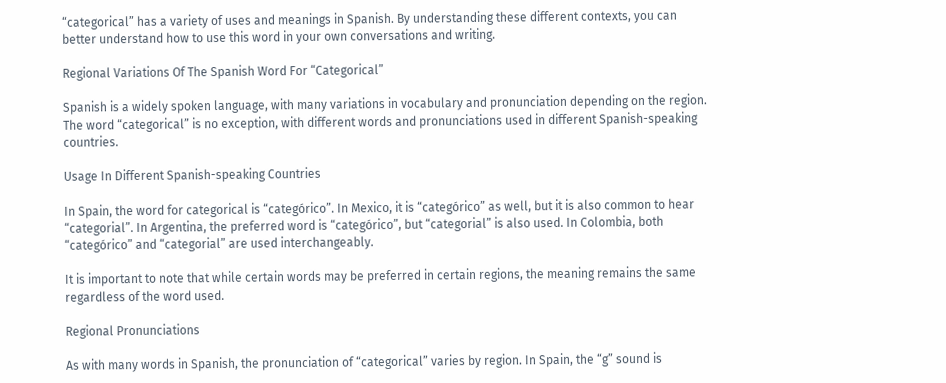“categorical” has a variety of uses and meanings in Spanish. By understanding these different contexts, you can better understand how to use this word in your own conversations and writing.

Regional Variations Of The Spanish Word For “Categorical”

Spanish is a widely spoken language, with many variations in vocabulary and pronunciation depending on the region. The word “categorical” is no exception, with different words and pronunciations used in different Spanish-speaking countries.

Usage In Different Spanish-speaking Countries

In Spain, the word for categorical is “categórico”. In Mexico, it is “categórico” as well, but it is also common to hear “categorial”. In Argentina, the preferred word is “categórico”, but “categorial” is also used. In Colombia, both “categórico” and “categorial” are used interchangeably.

It is important to note that while certain words may be preferred in certain regions, the meaning remains the same regardless of the word used.

Regional Pronunciations

As with many words in Spanish, the pronunciation of “categorical” varies by region. In Spain, the “g” sound is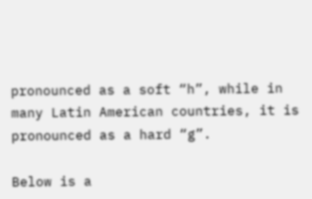pronounced as a soft “h”, while in many Latin American countries, it is pronounced as a hard “g”.

Below is a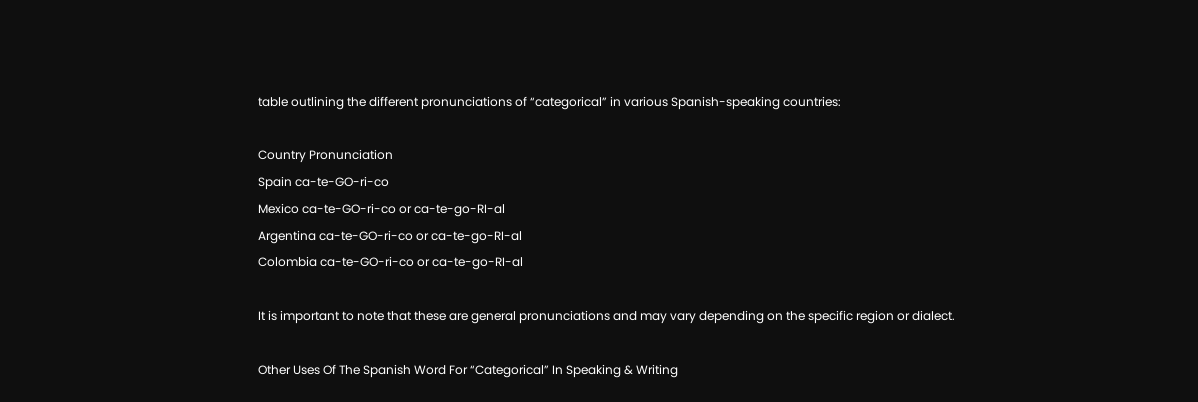table outlining the different pronunciations of “categorical” in various Spanish-speaking countries:

Country Pronunciation
Spain ca-te-GO-ri-co
Mexico ca-te-GO-ri-co or ca-te-go-RI-al
Argentina ca-te-GO-ri-co or ca-te-go-RI-al
Colombia ca-te-GO-ri-co or ca-te-go-RI-al

It is important to note that these are general pronunciations and may vary depending on the specific region or dialect.

Other Uses Of The Spanish Word For “Categorical” In Speaking & Writing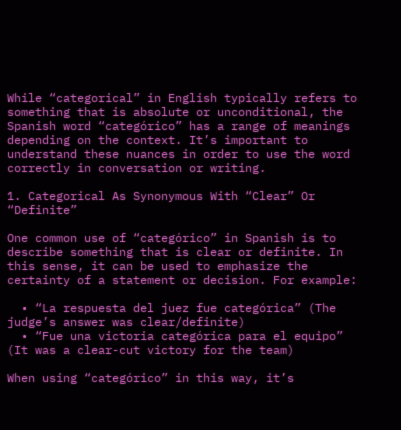While “categorical” in English typically refers to something that is absolute or unconditional, the Spanish word “categórico” has a range of meanings depending on the context. It’s important to understand these nuances in order to use the word correctly in conversation or writing.

1. Categorical As Synonymous With “Clear” Or “Definite”

One common use of “categórico” in Spanish is to describe something that is clear or definite. In this sense, it can be used to emphasize the certainty of a statement or decision. For example:

  • “La respuesta del juez fue categórica” (The judge’s answer was clear/definite)
  • “Fue una victoria categórica para el equipo” (It was a clear-cut victory for the team)

When using “categórico” in this way, it’s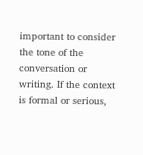important to consider the tone of the conversation or writing. If the context is formal or serious,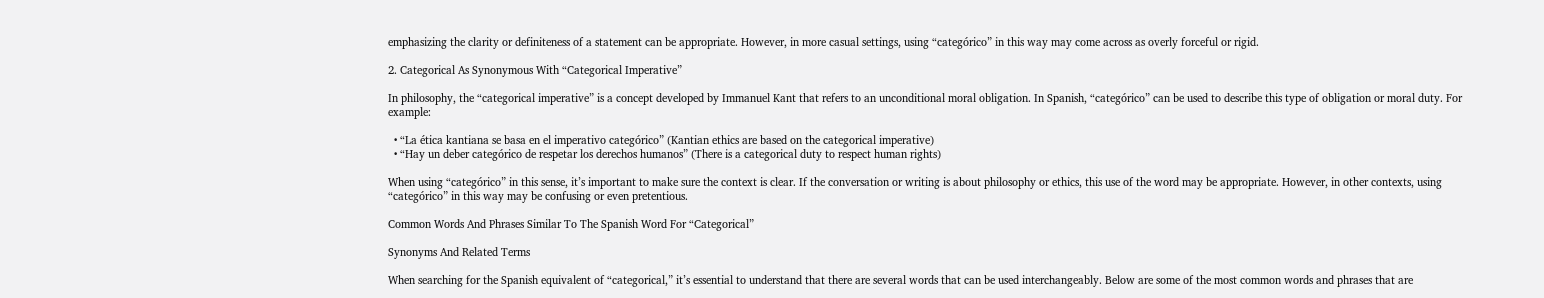emphasizing the clarity or definiteness of a statement can be appropriate. However, in more casual settings, using “categórico” in this way may come across as overly forceful or rigid.

2. Categorical As Synonymous With “Categorical Imperative”

In philosophy, the “categorical imperative” is a concept developed by Immanuel Kant that refers to an unconditional moral obligation. In Spanish, “categórico” can be used to describe this type of obligation or moral duty. For example:

  • “La ética kantiana se basa en el imperativo categórico” (Kantian ethics are based on the categorical imperative)
  • “Hay un deber categórico de respetar los derechos humanos” (There is a categorical duty to respect human rights)

When using “categórico” in this sense, it’s important to make sure the context is clear. If the conversation or writing is about philosophy or ethics, this use of the word may be appropriate. However, in other contexts, using “categórico” in this way may be confusing or even pretentious.

Common Words And Phrases Similar To The Spanish Word For “Categorical”

Synonyms And Related Terms

When searching for the Spanish equivalent of “categorical,” it’s essential to understand that there are several words that can be used interchangeably. Below are some of the most common words and phrases that are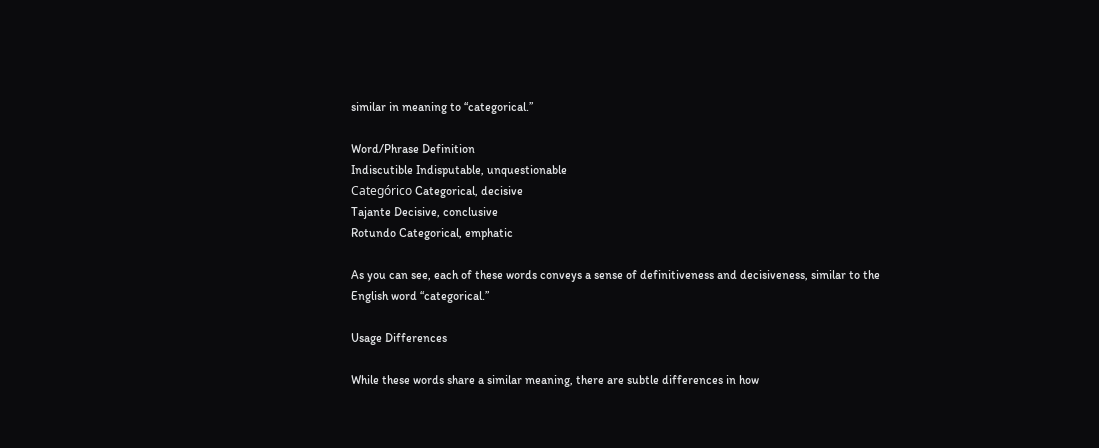similar in meaning to “categorical.”

Word/Phrase Definition
Indiscutible Indisputable, unquestionable
Categórico Categorical, decisive
Tajante Decisive, conclusive
Rotundo Categorical, emphatic

As you can see, each of these words conveys a sense of definitiveness and decisiveness, similar to the English word “categorical.”

Usage Differences

While these words share a similar meaning, there are subtle differences in how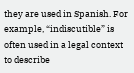they are used in Spanish. For example, “indiscutible” is often used in a legal context to describe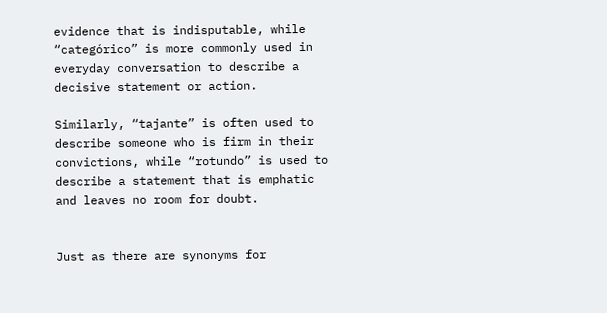evidence that is indisputable, while “categórico” is more commonly used in everyday conversation to describe a decisive statement or action.

Similarly, “tajante” is often used to describe someone who is firm in their convictions, while “rotundo” is used to describe a statement that is emphatic and leaves no room for doubt.


Just as there are synonyms for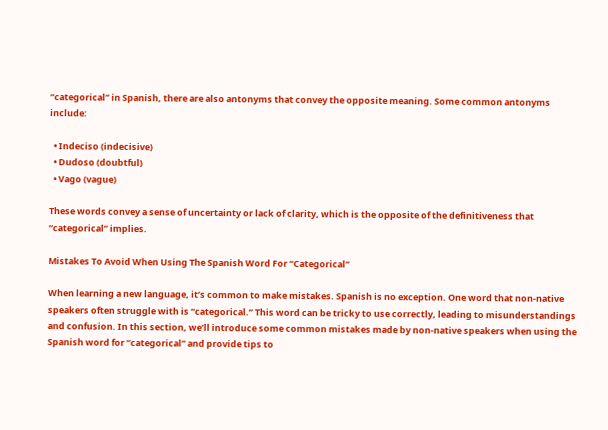“categorical” in Spanish, there are also antonyms that convey the opposite meaning. Some common antonyms include:

  • Indeciso (indecisive)
  • Dudoso (doubtful)
  • Vago (vague)

These words convey a sense of uncertainty or lack of clarity, which is the opposite of the definitiveness that “categorical” implies.

Mistakes To Avoid When Using The Spanish Word For “Categorical”

When learning a new language, it’s common to make mistakes. Spanish is no exception. One word that non-native speakers often struggle with is “categorical.” This word can be tricky to use correctly, leading to misunderstandings and confusion. In this section, we’ll introduce some common mistakes made by non-native speakers when using the Spanish word for “categorical” and provide tips to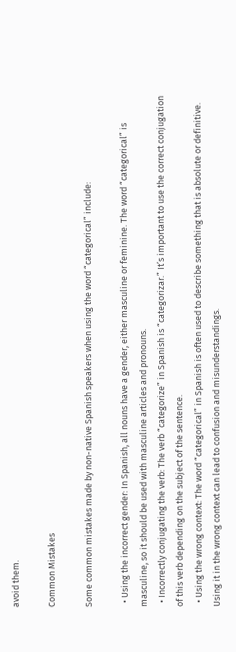avoid them.

Common Mistakes

Some common mistakes made by non-native Spanish speakers when using the word “categorical” include:

  • Using the incorrect gender: In Spanish, all nouns have a gender, either masculine or feminine. The word “categorical” is masculine, so it should be used with masculine articles and pronouns.
  • Incorrectly conjugating the verb: The verb “categorize” in Spanish is “categorizar.” It’s important to use the correct conjugation of this verb depending on the subject of the sentence.
  • Using the wrong context: The word “categorical” in Spanish is often used to describe something that is absolute or definitive. Using it in the wrong context can lead to confusion and misunderstandings.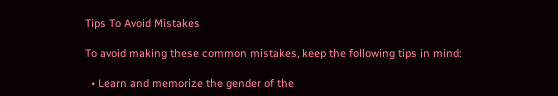Tips To Avoid Mistakes

To avoid making these common mistakes, keep the following tips in mind:

  • Learn and memorize the gender of the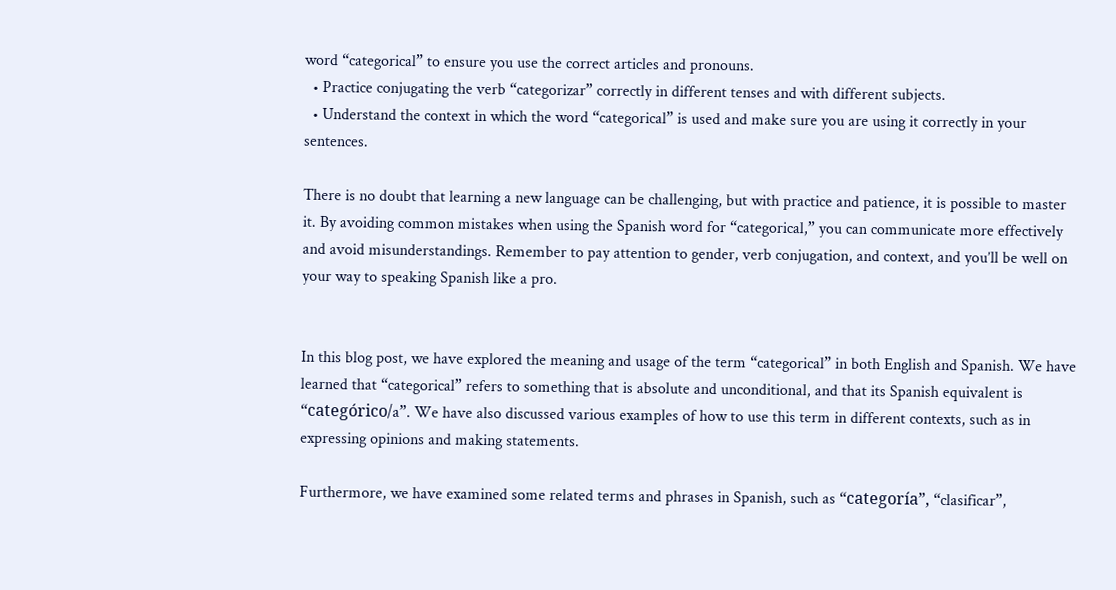word “categorical” to ensure you use the correct articles and pronouns.
  • Practice conjugating the verb “categorizar” correctly in different tenses and with different subjects.
  • Understand the context in which the word “categorical” is used and make sure you are using it correctly in your sentences.

There is no doubt that learning a new language can be challenging, but with practice and patience, it is possible to master it. By avoiding common mistakes when using the Spanish word for “categorical,” you can communicate more effectively and avoid misunderstandings. Remember to pay attention to gender, verb conjugation, and context, and you’ll be well on your way to speaking Spanish like a pro.


In this blog post, we have explored the meaning and usage of the term “categorical” in both English and Spanish. We have learned that “categorical” refers to something that is absolute and unconditional, and that its Spanish equivalent is “categórico/a”. We have also discussed various examples of how to use this term in different contexts, such as in expressing opinions and making statements.

Furthermore, we have examined some related terms and phrases in Spanish, such as “categoría”, “clasificar”,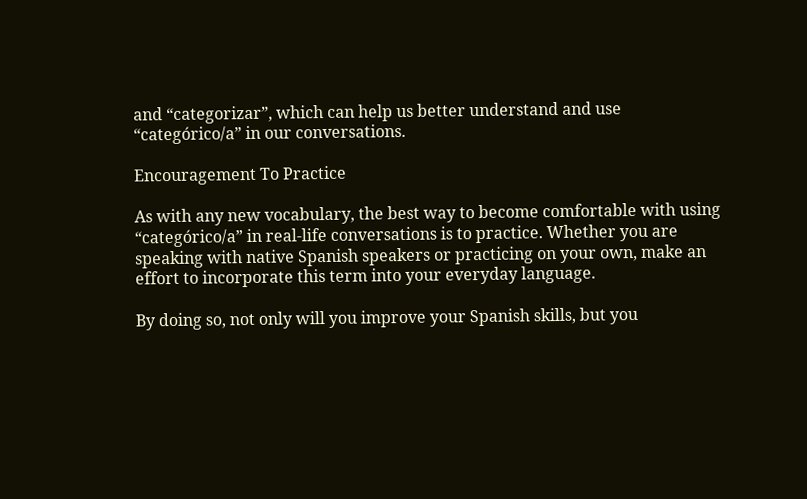and “categorizar”, which can help us better understand and use “categórico/a” in our conversations.

Encouragement To Practice

As with any new vocabulary, the best way to become comfortable with using “categórico/a” in real-life conversations is to practice. Whether you are speaking with native Spanish speakers or practicing on your own, make an effort to incorporate this term into your everyday language.

By doing so, not only will you improve your Spanish skills, but you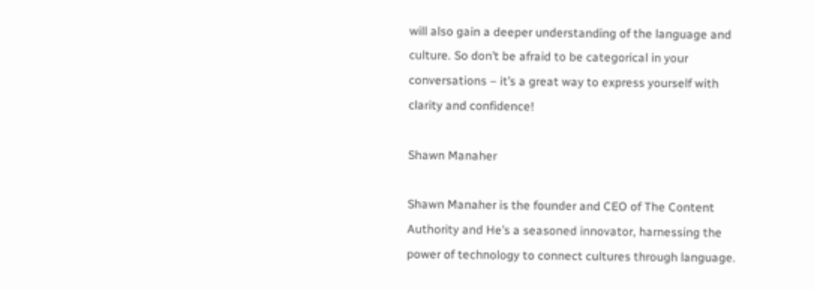will also gain a deeper understanding of the language and culture. So don’t be afraid to be categorical in your conversations – it’s a great way to express yourself with clarity and confidence!

Shawn Manaher

Shawn Manaher is the founder and CEO of The Content Authority and He’s a seasoned innovator, harnessing the power of technology to connect cultures through language.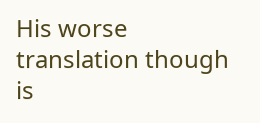His worse translation though is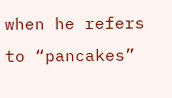when he refers to “pancakes”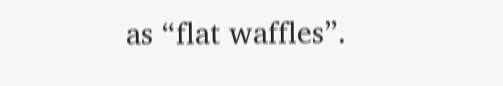as “flat waffles”.